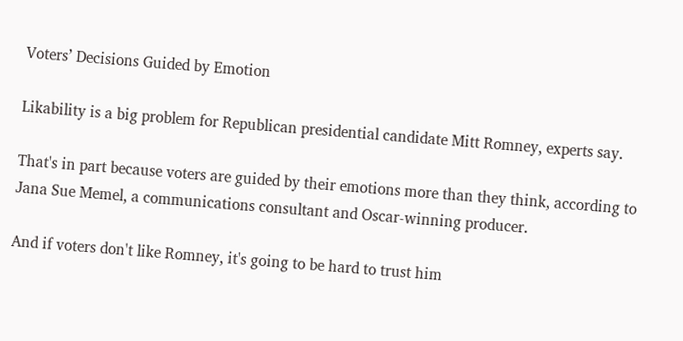Voters’ Decisions Guided by Emotion

Likability is a big problem for Republican presidential candidate Mitt Romney, experts say.

That's in part because voters are guided by their emotions more than they think, according to Jana Sue Memel, a communications consultant and Oscar-winning producer.

And if voters don't like Romney, it's going to be hard to trust him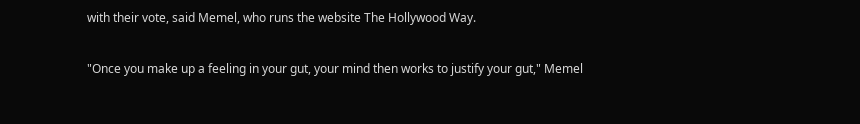with their vote, said Memel, who runs the website The Hollywood Way.

"Once you make up a feeling in your gut, your mind then works to justify your gut," Memel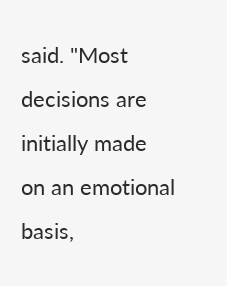said. "Most decisions are initially made on an emotional basis,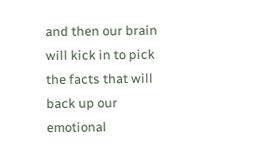and then our brain will kick in to pick the facts that will back up our emotional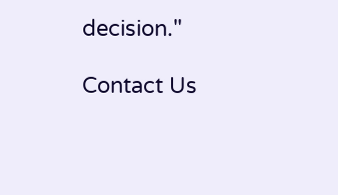decision."

Contact Us